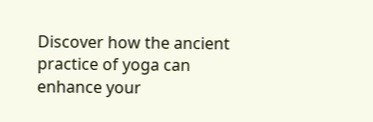Discover how the ancient practice of yoga can enhance your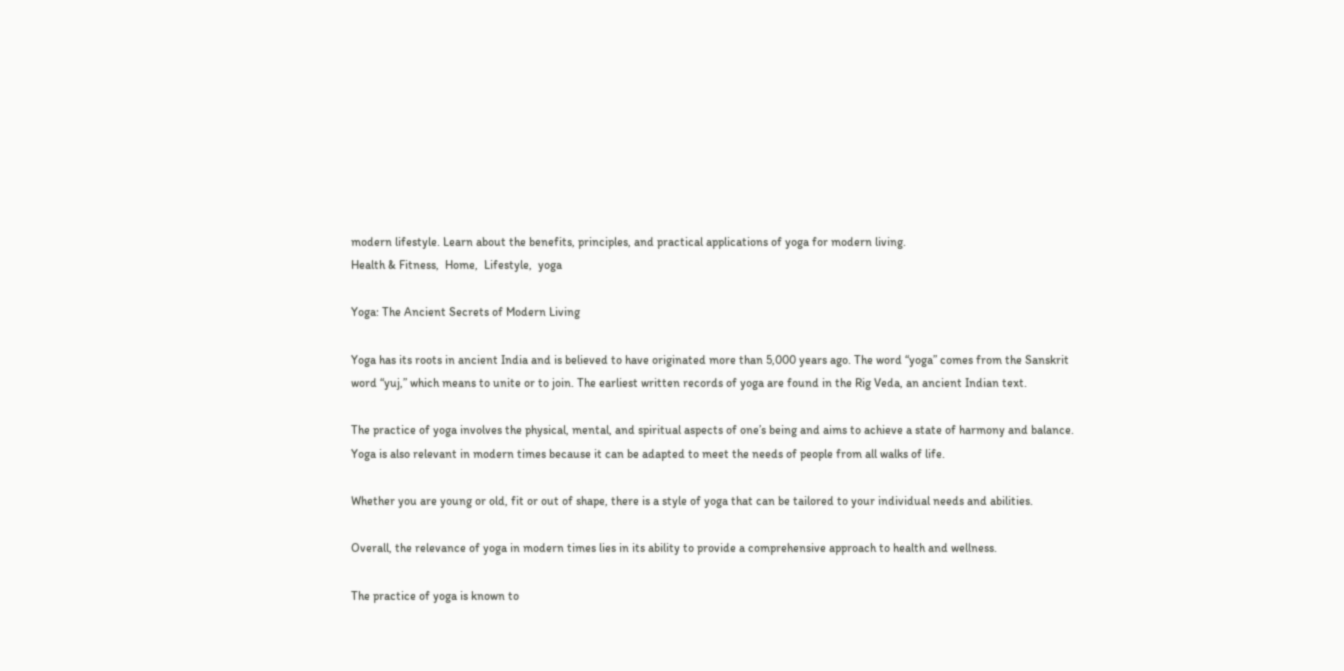modern lifestyle. Learn about the benefits, principles, and practical applications of yoga for modern living.
Health & Fitness,  Home,  Lifestyle,  yoga

Yoga: The Ancient Secrets of Modern Living

Yoga has its roots in ancient India and is believed to have originated more than 5,000 years ago. The word “yoga” comes from the Sanskrit word “yuj,” which means to unite or to join. The earliest written records of yoga are found in the Rig Veda, an ancient Indian text.

The practice of yoga involves the physical, mental, and spiritual aspects of one’s being and aims to achieve a state of harmony and balance. Yoga is also relevant in modern times because it can be adapted to meet the needs of people from all walks of life.

Whether you are young or old, fit or out of shape, there is a style of yoga that can be tailored to your individual needs and abilities.

Overall, the relevance of yoga in modern times lies in its ability to provide a comprehensive approach to health and wellness.

The practice of yoga is known to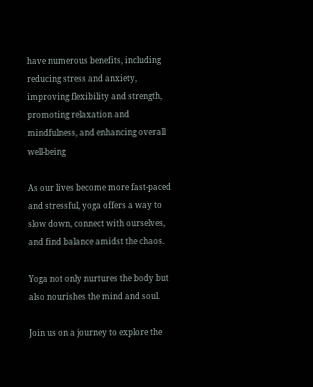have numerous benefits, including reducing stress and anxiety, improving flexibility and strength, promoting relaxation and mindfulness, and enhancing overall well-being

As our lives become more fast-paced and stressful, yoga offers a way to slow down, connect with ourselves, and find balance amidst the chaos.

Yoga not only nurtures the body but also nourishes the mind and soul.

Join us on a journey to explore the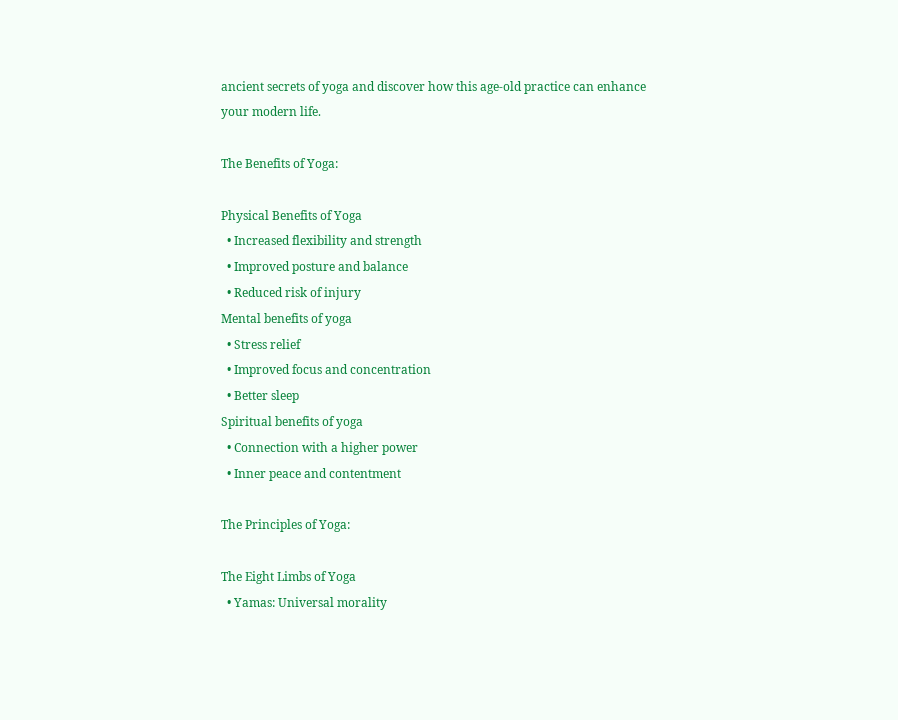ancient secrets of yoga and discover how this age-old practice can enhance your modern life.

The Benefits of Yoga:

Physical Benefits of Yoga
  • Increased flexibility and strength
  • Improved posture and balance
  • Reduced risk of injury
Mental benefits of yoga
  • Stress relief
  • Improved focus and concentration
  • Better sleep
Spiritual benefits of yoga
  • Connection with a higher power
  • Inner peace and contentment

The Principles of Yoga:

The Eight Limbs of Yoga
  • Yamas: Universal morality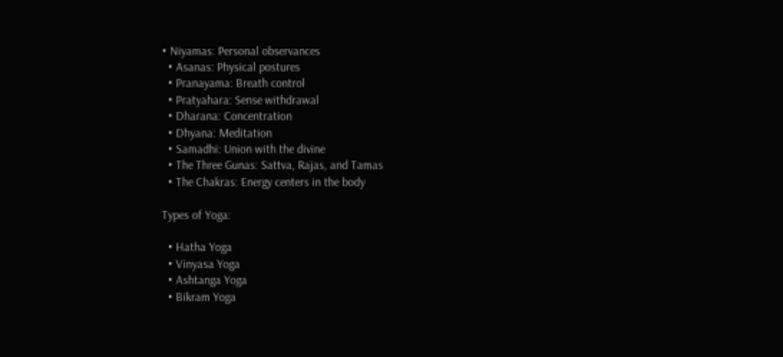• Niyamas: Personal observances
  • Asanas: Physical postures
  • Pranayama: Breath control
  • Pratyahara: Sense withdrawal
  • Dharana: Concentration
  • Dhyana: Meditation
  • Samadhi: Union with the divine
  • The Three Gunas: Sattva, Rajas, and Tamas
  • The Chakras: Energy centers in the body

Types of Yoga:

  • Hatha Yoga
  • Vinyasa Yoga
  • Ashtanga Yoga
  • Bikram Yoga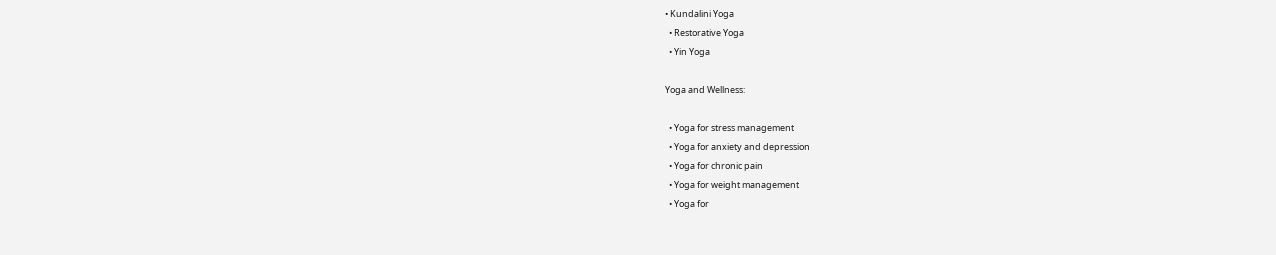• Kundalini Yoga
  • Restorative Yoga
  • Yin Yoga

Yoga and Wellness:

  • Yoga for stress management
  • Yoga for anxiety and depression
  • Yoga for chronic pain
  • Yoga for weight management
  • Yoga for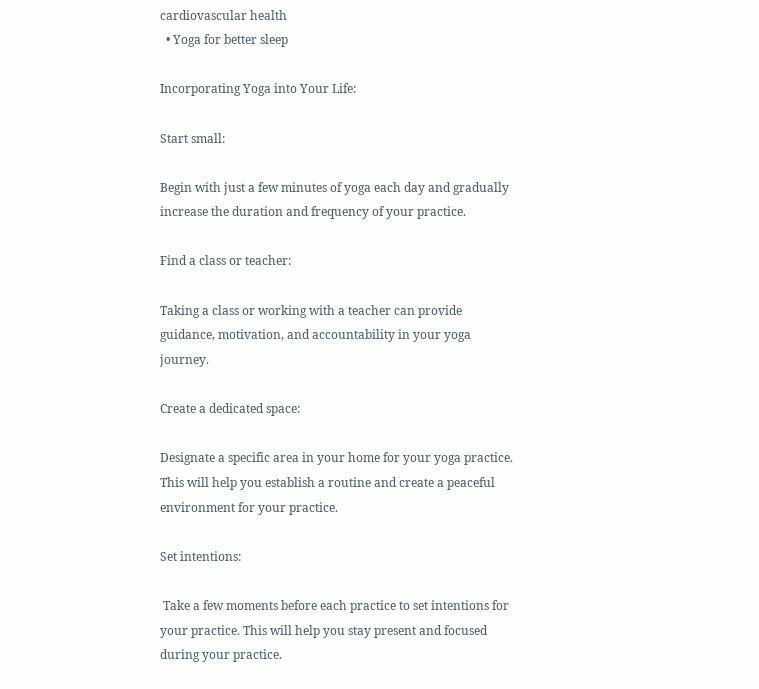cardiovascular health
  • Yoga for better sleep

Incorporating Yoga into Your Life:

Start small:

Begin with just a few minutes of yoga each day and gradually increase the duration and frequency of your practice.

Find a class or teacher:

Taking a class or working with a teacher can provide guidance, motivation, and accountability in your yoga journey.

Create a dedicated space:

Designate a specific area in your home for your yoga practice. This will help you establish a routine and create a peaceful environment for your practice.

Set intentions:

 Take a few moments before each practice to set intentions for your practice. This will help you stay present and focused during your practice.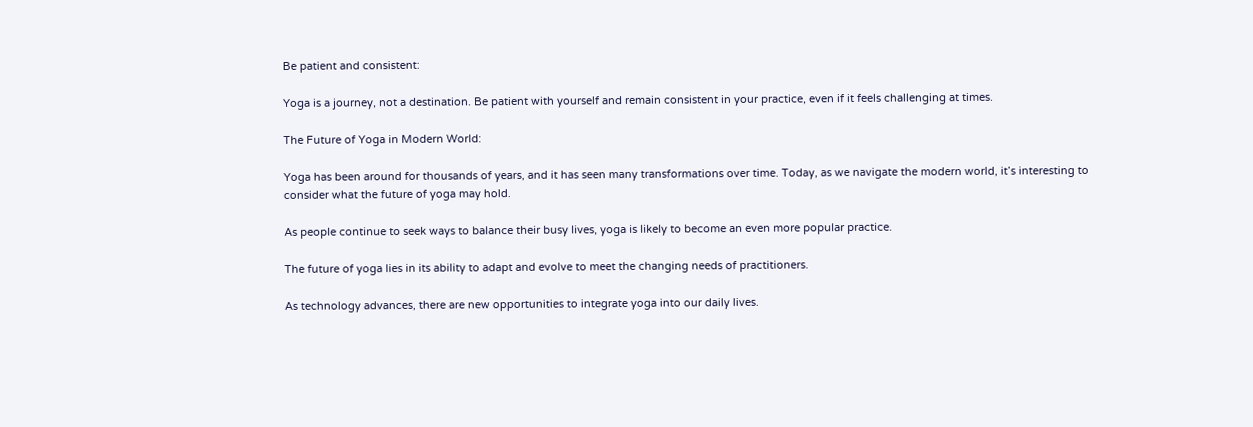Be patient and consistent:

Yoga is a journey, not a destination. Be patient with yourself and remain consistent in your practice, even if it feels challenging at times.

The Future of Yoga in Modern World:

Yoga has been around for thousands of years, and it has seen many transformations over time. Today, as we navigate the modern world, it’s interesting to consider what the future of yoga may hold.

As people continue to seek ways to balance their busy lives, yoga is likely to become an even more popular practice.

The future of yoga lies in its ability to adapt and evolve to meet the changing needs of practitioners.

As technology advances, there are new opportunities to integrate yoga into our daily lives.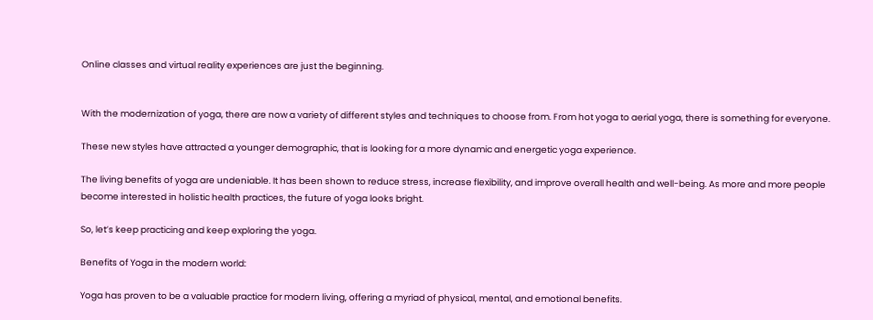Online classes and virtual reality experiences are just the beginning.


With the modernization of yoga, there are now a variety of different styles and techniques to choose from. From hot yoga to aerial yoga, there is something for everyone.

These new styles have attracted a younger demographic, that is looking for a more dynamic and energetic yoga experience.

The living benefits of yoga are undeniable. It has been shown to reduce stress, increase flexibility, and improve overall health and well-being. As more and more people become interested in holistic health practices, the future of yoga looks bright.

So, let’s keep practicing and keep exploring the yoga.

Benefits of Yoga in the modern world:

Yoga has proven to be a valuable practice for modern living, offering a myriad of physical, mental, and emotional benefits.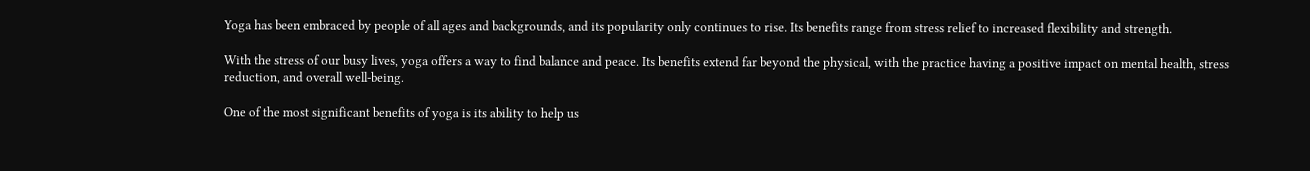Yoga has been embraced by people of all ages and backgrounds, and its popularity only continues to rise. Its benefits range from stress relief to increased flexibility and strength.

With the stress of our busy lives, yoga offers a way to find balance and peace. Its benefits extend far beyond the physical, with the practice having a positive impact on mental health, stress reduction, and overall well-being.

One of the most significant benefits of yoga is its ability to help us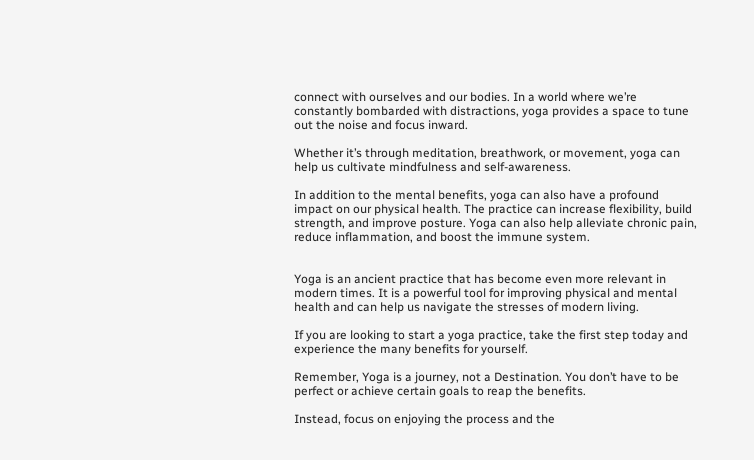connect with ourselves and our bodies. In a world where we’re constantly bombarded with distractions, yoga provides a space to tune out the noise and focus inward.

Whether it’s through meditation, breathwork, or movement, yoga can help us cultivate mindfulness and self-awareness.

In addition to the mental benefits, yoga can also have a profound impact on our physical health. The practice can increase flexibility, build strength, and improve posture. Yoga can also help alleviate chronic pain, reduce inflammation, and boost the immune system.


Yoga is an ancient practice that has become even more relevant in modern times. It is a powerful tool for improving physical and mental health and can help us navigate the stresses of modern living.

If you are looking to start a yoga practice, take the first step today and experience the many benefits for yourself.

Remember, Yoga is a journey, not a Destination. You don’t have to be perfect or achieve certain goals to reap the benefits.

Instead, focus on enjoying the process and the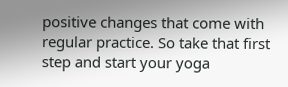positive changes that come with regular practice. So take that first step and start your yoga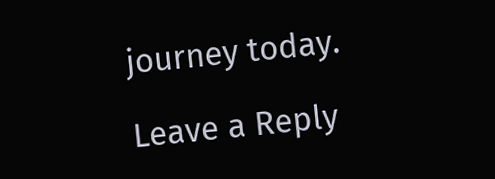journey today.

Leave a Reply